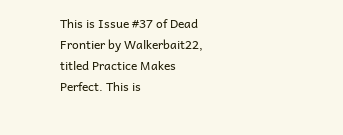This is Issue #37 of Dead Frontier by Walkerbait22, titled Practice Makes Perfect. This is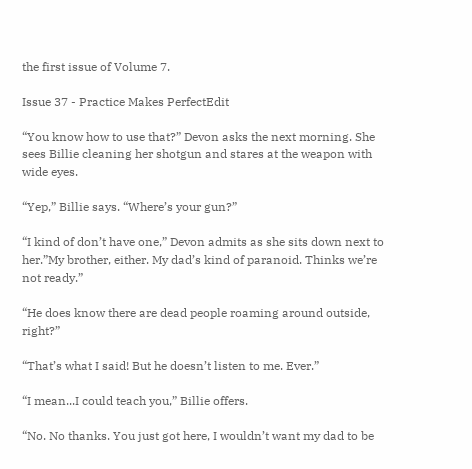the first issue of Volume 7.

Issue 37 - Practice Makes PerfectEdit

“You know how to use that?” Devon asks the next morning. She sees Billie cleaning her shotgun and stares at the weapon with wide eyes.

“Yep,” Billie says. “Where’s your gun?”

“I kind of don’t have one,” Devon admits as she sits down next to her.”My brother, either. My dad’s kind of paranoid. Thinks we’re not ready.”

“He does know there are dead people roaming around outside, right?”

“That’s what I said! But he doesn’t listen to me. Ever.”

“I mean...I could teach you,” Billie offers.

“No. No thanks. You just got here, I wouldn’t want my dad to be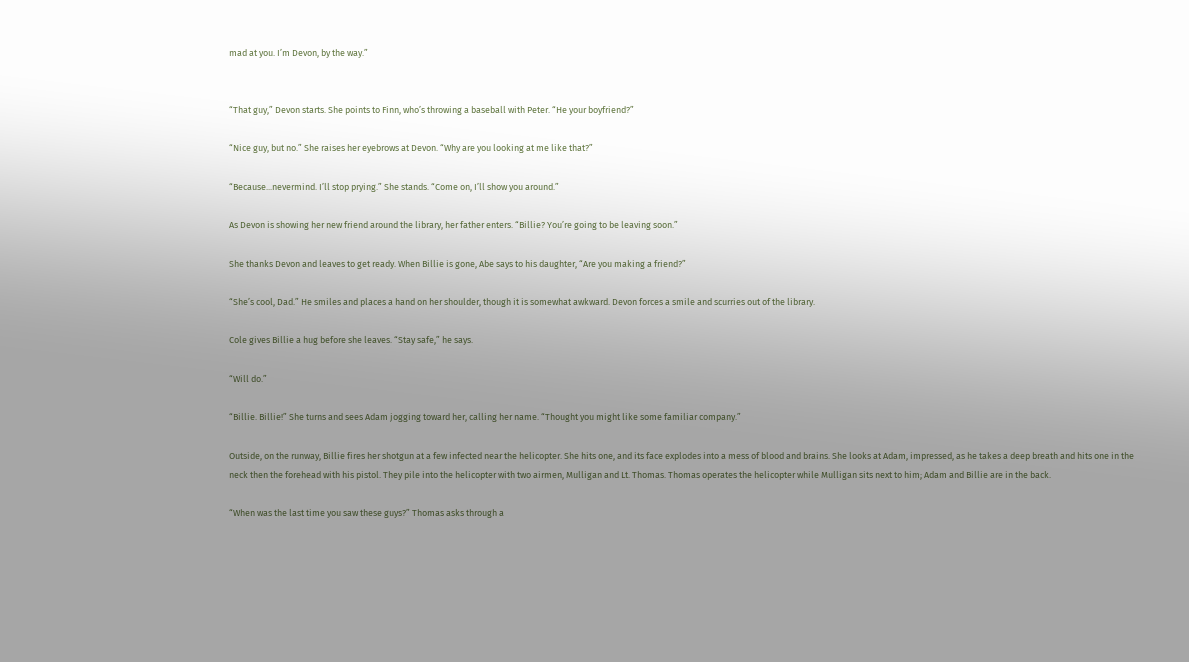mad at you. I’m Devon, by the way.”


“That guy,” Devon starts. She points to Finn, who’s throwing a baseball with Peter. “He your boyfriend?”

“Nice guy, but no.” She raises her eyebrows at Devon. “Why are you looking at me like that?”

“Because...nevermind. I’ll stop prying.” She stands. “Come on, I’ll show you around.”

As Devon is showing her new friend around the library, her father enters. “Billie? You’re going to be leaving soon.”

She thanks Devon and leaves to get ready. When Billie is gone, Abe says to his daughter, “Are you making a friend?”

“She’s cool, Dad.” He smiles and places a hand on her shoulder, though it is somewhat awkward. Devon forces a smile and scurries out of the library.

Cole gives Billie a hug before she leaves. “Stay safe,” he says.

“Will do.”

“Billie. Billie!” She turns and sees Adam jogging toward her, calling her name. “Thought you might like some familiar company.”

Outside, on the runway, Billie fires her shotgun at a few infected near the helicopter. She hits one, and its face explodes into a mess of blood and brains. She looks at Adam, impressed, as he takes a deep breath and hits one in the neck then the forehead with his pistol. They pile into the helicopter with two airmen, Mulligan and Lt. Thomas. Thomas operates the helicopter while Mulligan sits next to him; Adam and Billie are in the back.

“When was the last time you saw these guys?” Thomas asks through a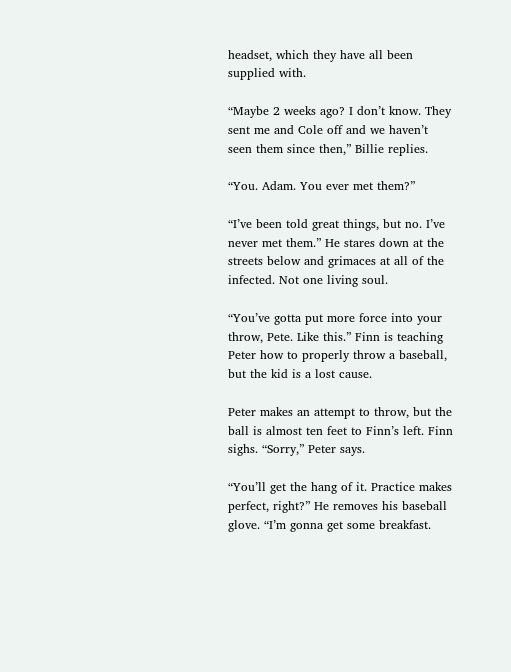headset, which they have all been supplied with.

“Maybe 2 weeks ago? I don’t know. They sent me and Cole off and we haven’t seen them since then,” Billie replies.

“You. Adam. You ever met them?”

“I’ve been told great things, but no. I’ve never met them.” He stares down at the streets below and grimaces at all of the infected. Not one living soul.

“You’ve gotta put more force into your throw, Pete. Like this.” Finn is teaching Peter how to properly throw a baseball, but the kid is a lost cause.

Peter makes an attempt to throw, but the ball is almost ten feet to Finn’s left. Finn sighs. “Sorry,” Peter says.

“You’ll get the hang of it. Practice makes perfect, right?” He removes his baseball glove. “I’m gonna get some breakfast.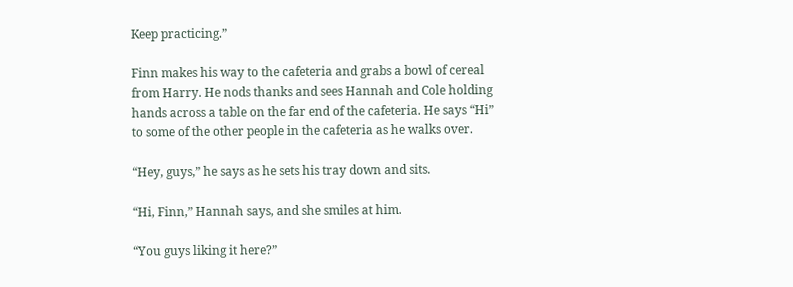Keep practicing.”

Finn makes his way to the cafeteria and grabs a bowl of cereal from Harry. He nods thanks and sees Hannah and Cole holding hands across a table on the far end of the cafeteria. He says “Hi” to some of the other people in the cafeteria as he walks over.

“Hey, guys,” he says as he sets his tray down and sits.

“Hi, Finn,” Hannah says, and she smiles at him.

“You guys liking it here?”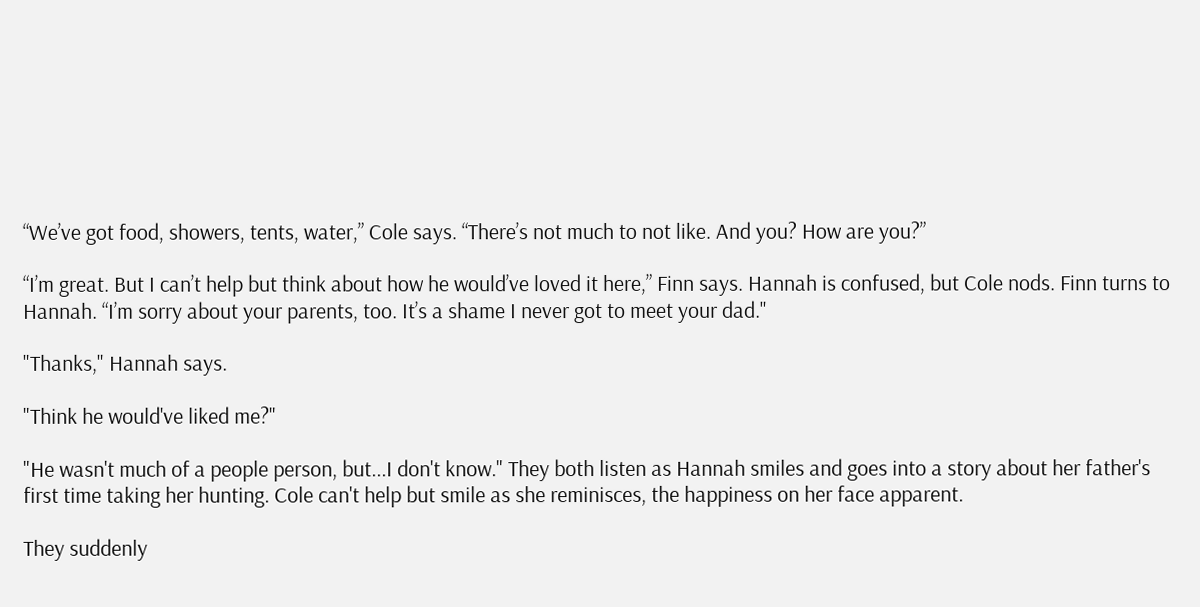“We’ve got food, showers, tents, water,” Cole says. “There’s not much to not like. And you? How are you?”

“I’m great. But I can’t help but think about how he would’ve loved it here,” Finn says. Hannah is confused, but Cole nods. Finn turns to Hannah. “I’m sorry about your parents, too. It’s a shame I never got to meet your dad."

"Thanks," Hannah says.

"Think he would've liked me?"

"He wasn't much of a people person, but...I don't know." They both listen as Hannah smiles and goes into a story about her father's first time taking her hunting. Cole can't help but smile as she reminisces, the happiness on her face apparent.

They suddenly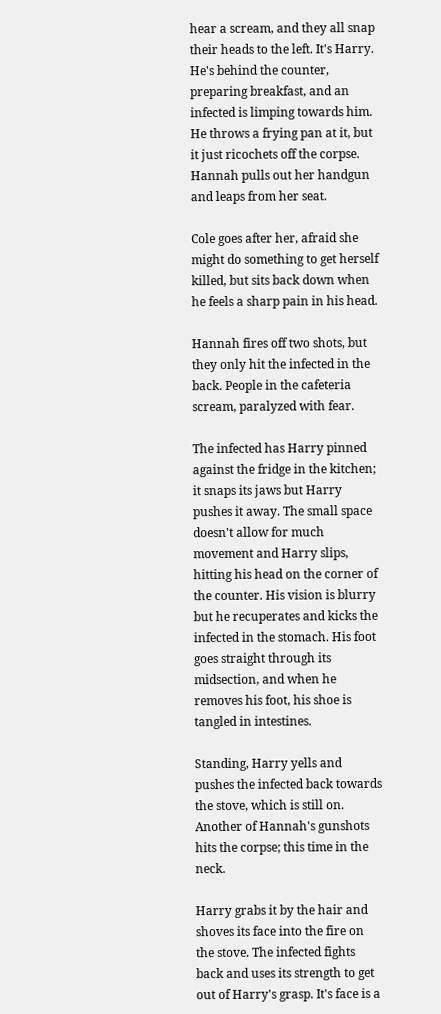hear a scream, and they all snap their heads to the left. It's Harry. He's behind the counter, preparing breakfast, and an infected is limping towards him. He throws a frying pan at it, but it just ricochets off the corpse. Hannah pulls out her handgun and leaps from her seat.

Cole goes after her, afraid she might do something to get herself killed, but sits back down when he feels a sharp pain in his head.

Hannah fires off two shots, but they only hit the infected in the back. People in the cafeteria scream, paralyzed with fear.

The infected has Harry pinned against the fridge in the kitchen; it snaps its jaws but Harry pushes it away. The small space doesn't allow for much movement and Harry slips, hitting his head on the corner of the counter. His vision is blurry but he recuperates and kicks the infected in the stomach. His foot goes straight through its midsection, and when he removes his foot, his shoe is tangled in intestines.

Standing, Harry yells and pushes the infected back towards the stove, which is still on. Another of Hannah's gunshots hits the corpse; this time in the neck.

Harry grabs it by the hair and shoves its face into the fire on the stove. The infected fights back and uses its strength to get out of Harry's grasp. It's face is a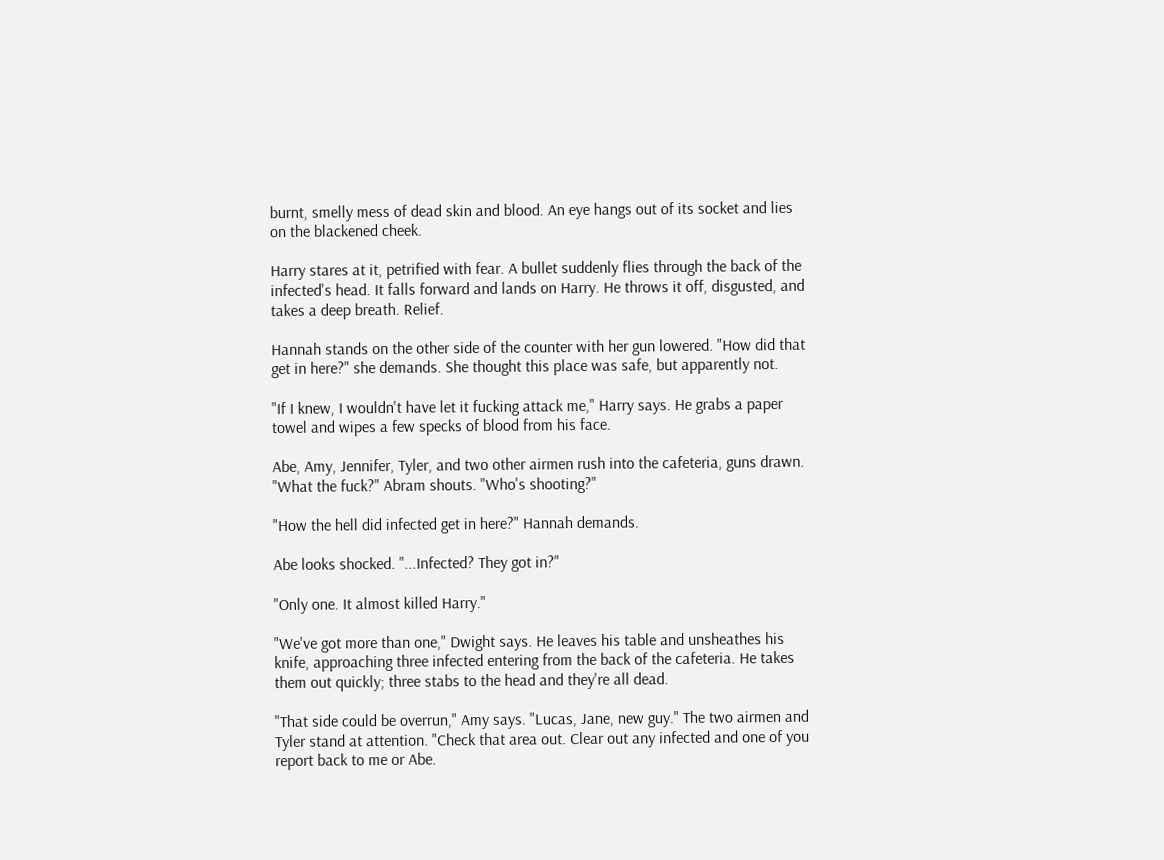burnt, smelly mess of dead skin and blood. An eye hangs out of its socket and lies on the blackened cheek.

Harry stares at it, petrified with fear. A bullet suddenly flies through the back of the infected's head. It falls forward and lands on Harry. He throws it off, disgusted, and takes a deep breath. Relief.

Hannah stands on the other side of the counter with her gun lowered. "How did that get in here?" she demands. She thought this place was safe, but apparently not.

"If I knew, I wouldn't have let it fucking attack me," Harry says. He grabs a paper towel and wipes a few specks of blood from his face.

Abe, Amy, Jennifer, Tyler, and two other airmen rush into the cafeteria, guns drawn. "What the fuck?" Abram shouts. "Who's shooting?"

"How the hell did infected get in here?" Hannah demands.

Abe looks shocked. "...Infected? They got in?"

"Only one. It almost killed Harry."

"We've got more than one," Dwight says. He leaves his table and unsheathes his knife, approaching three infected entering from the back of the cafeteria. He takes them out quickly; three stabs to the head and they're all dead.

"That side could be overrun," Amy says. "Lucas, Jane, new guy." The two airmen and Tyler stand at attention. "Check that area out. Clear out any infected and one of you report back to me or Abe.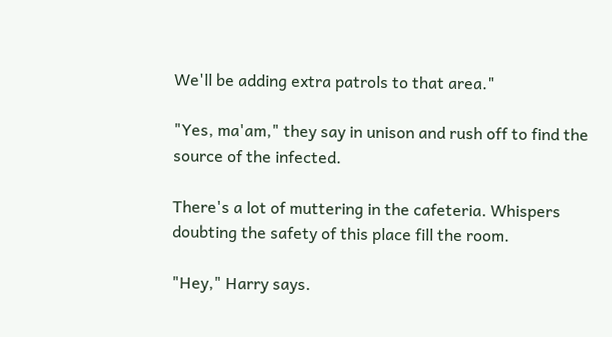We'll be adding extra patrols to that area."

"Yes, ma'am," they say in unison and rush off to find the source of the infected.

There's a lot of muttering in the cafeteria. Whispers doubting the safety of this place fill the room.

"Hey," Harry says.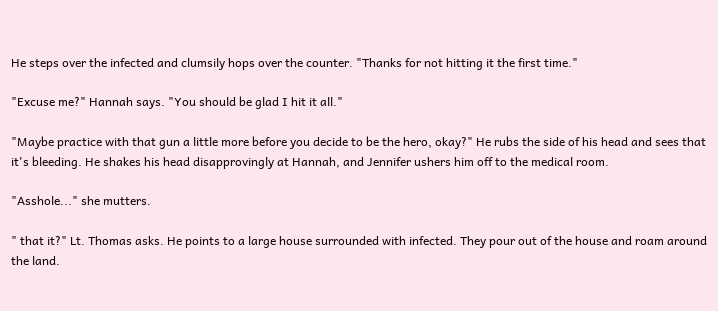He steps over the infected and clumsily hops over the counter. "Thanks for not hitting it the first time."

"Excuse me?" Hannah says. "You should be glad I hit it all."

"Maybe practice with that gun a little more before you decide to be the hero, okay?" He rubs the side of his head and sees that it's bleeding. He shakes his head disapprovingly at Hannah, and Jennifer ushers him off to the medical room.

"Asshole..." she mutters.

" that it?" Lt. Thomas asks. He points to a large house surrounded with infected. They pour out of the house and roam around the land.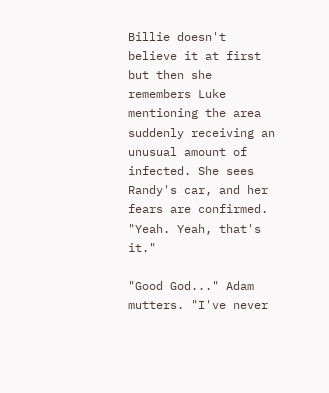Billie doesn't believe it at first but then she remembers Luke mentioning the area suddenly receiving an unusual amount of infected. She sees Randy's car, and her fears are confirmed. "Yeah. Yeah, that's it."

"Good God..." Adam mutters. "I've never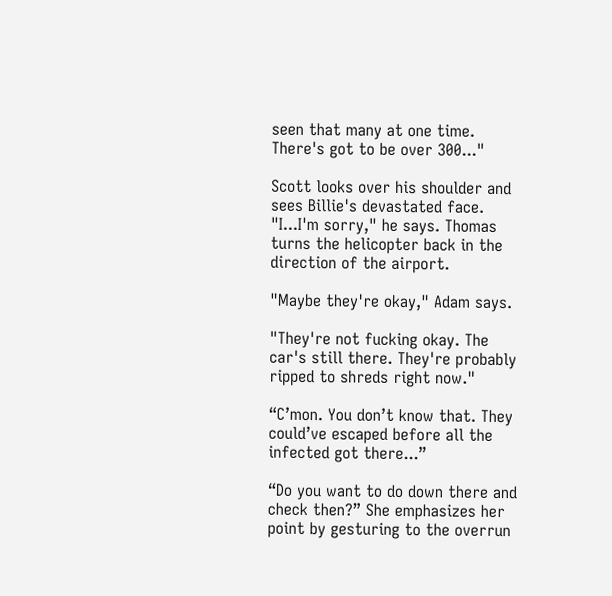seen that many at one time. There's got to be over 300..."

Scott looks over his shoulder and sees Billie's devastated face. "I...I'm sorry," he says. Thomas turns the helicopter back in the direction of the airport.

"Maybe they're okay," Adam says.

"They're not fucking okay. The car's still there. They're probably ripped to shreds right now."

“C’mon. You don’t know that. They could’ve escaped before all the infected got there...”

“Do you want to do down there and check then?” She emphasizes her point by gesturing to the overrun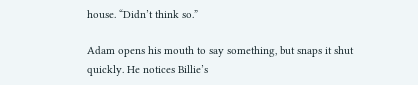house. “Didn’t think so.”

Adam opens his mouth to say something, but snaps it shut quickly. He notices Billie’s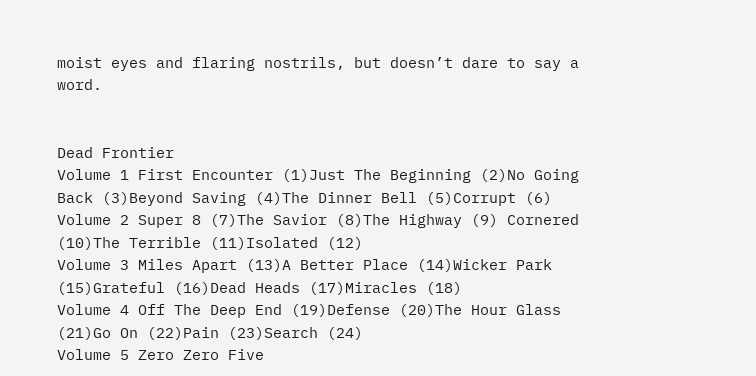moist eyes and flaring nostrils, but doesn’t dare to say a word.


Dead Frontier
Volume 1 First Encounter (1)Just The Beginning (2)No Going Back (3)Beyond Saving (4)The Dinner Bell (5)Corrupt (6)
Volume 2 Super 8 (7)The Savior (8)The Highway (9) Cornered (10)The Terrible (11)Isolated (12)
Volume 3 Miles Apart (13)A Better Place (14)Wicker Park (15)Grateful (16)Dead Heads (17)Miracles (18)
Volume 4 Off The Deep End (19)Defense (20)The Hour Glass (21)Go On (22)Pain (23)Search (24)
Volume 5 Zero Zero Five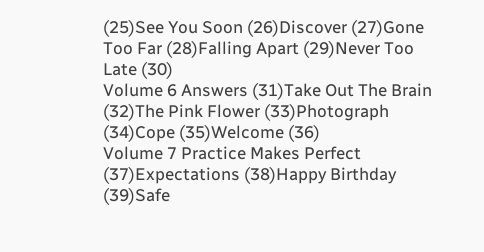(25)See You Soon (26)Discover (27)Gone Too Far (28)Falling Apart (29)Never Too Late (30)
Volume 6 Answers (31)Take Out The Brain (32)The Pink Flower (33)Photograph (34)Cope (35)Welcome (36)
Volume 7 Practice Makes Perfect (37)Expectations (38)Happy Birthday (39)Safe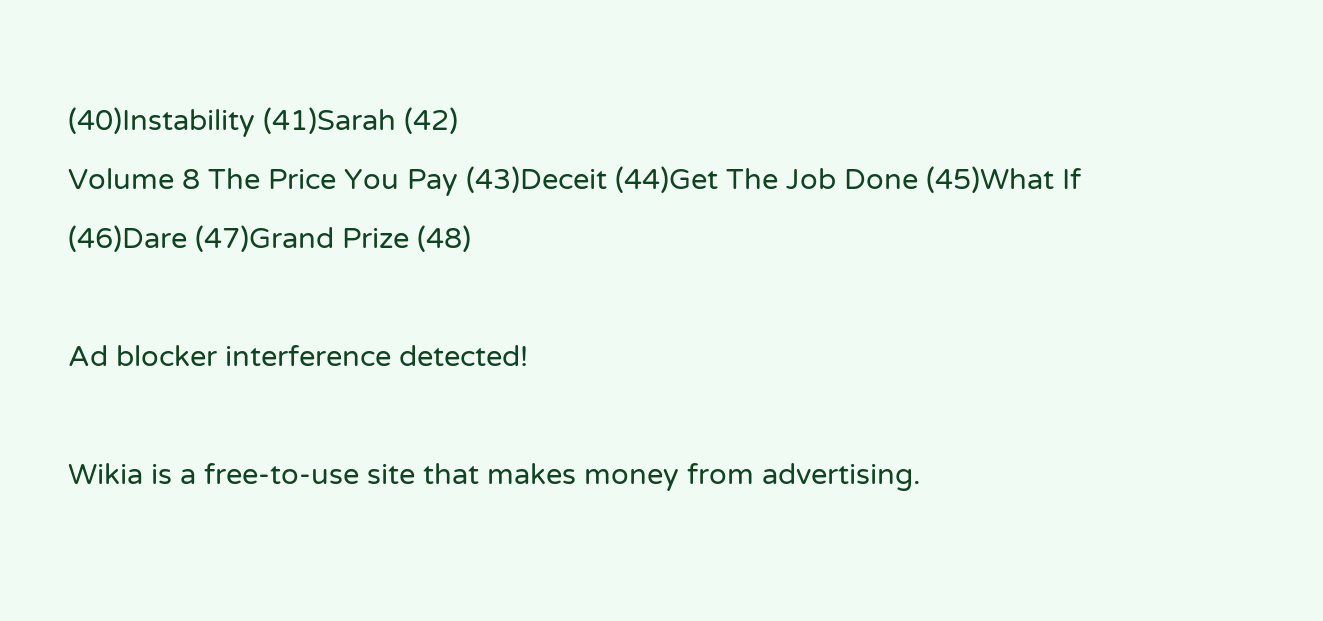(40)Instability (41)Sarah (42)
Volume 8 The Price You Pay (43)Deceit (44)Get The Job Done (45)What If (46)Dare (47)Grand Prize (48)

Ad blocker interference detected!

Wikia is a free-to-use site that makes money from advertising.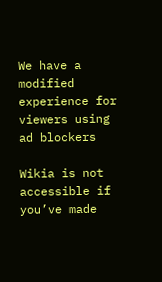We have a modified experience for viewers using ad blockers

Wikia is not accessible if you’ve made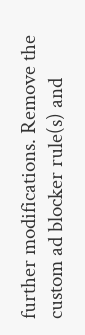further modifications. Remove the custom ad blocker rule(s) and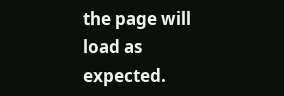the page will load as expected.